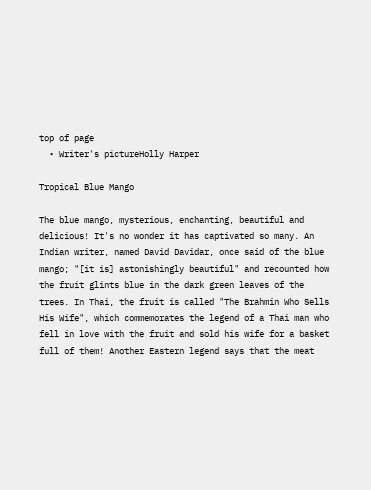top of page
  • Writer's pictureHolly Harper

Tropical Blue Mango

The blue mango, mysterious, enchanting, beautiful and delicious! It's no wonder it has captivated so many. An Indian writer, named David Davidar, once said of the blue mango; "[it is] astonishingly beautiful" and recounted how the fruit glints blue in the dark green leaves of the trees. In Thai, the fruit is called "The Brahmin Who Sells His Wife", which commemorates the legend of a Thai man who fell in love with the fruit and sold his wife for a basket full of them! Another Eastern legend says that the meat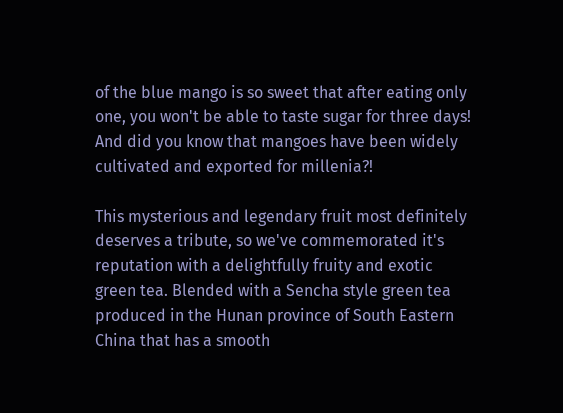of the blue mango is so sweet that after eating only one, you won't be able to taste sugar for three days! And did you know that mangoes have been widely cultivated and exported for millenia?!

This mysterious and legendary fruit most definitely deserves a tribute, so we've commemorated it's reputation with a delightfully fruity and exotic green tea. Blended with a Sencha style green tea produced in the Hunan province of South Eastern China that has a smooth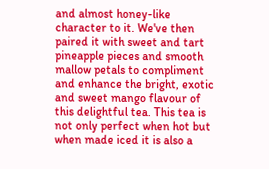and almost honey-like character to it. We've then paired it with sweet and tart pineapple pieces and smooth mallow petals to compliment and enhance the bright, exotic and sweet mango flavour of this delightful tea. This tea is not only perfect when hot but when made iced it is also a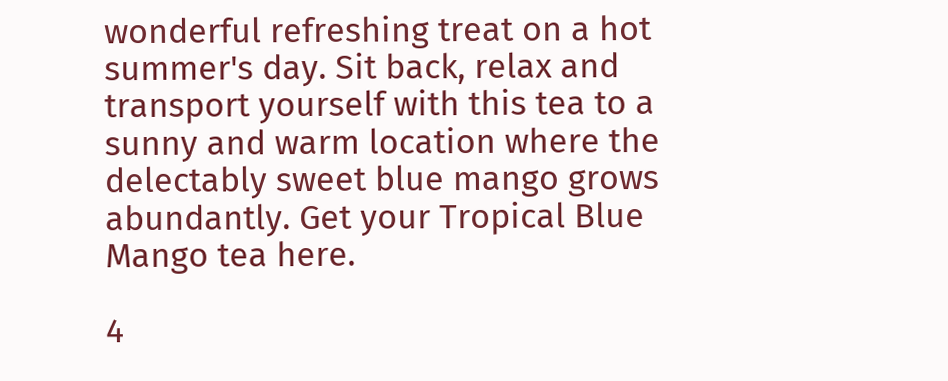wonderful refreshing treat on a hot summer's day. Sit back, relax and transport yourself with this tea to a sunny and warm location where the delectably sweet blue mango grows abundantly. Get your Tropical Blue Mango tea here.

4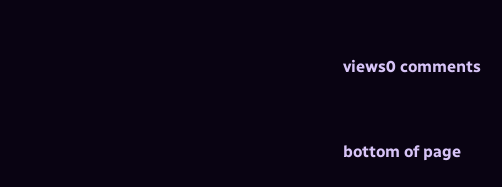views0 comments


bottom of page